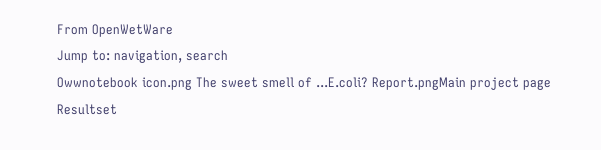From OpenWetWare
Jump to: navigation, search
Owwnotebook icon.png The sweet smell of ...E.coli? Report.pngMain project page
Resultset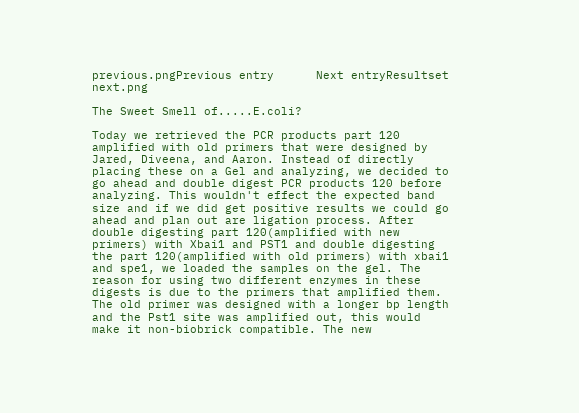previous.pngPrevious entry      Next entryResultset next.png

The Sweet Smell of.....E.coli?

Today we retrieved the PCR products part 120 amplified with old primers that were designed by Jared, Diveena, and Aaron. Instead of directly placing these on a Gel and analyzing, we decided to go ahead and double digest PCR products 120 before analyzing. This wouldn't effect the expected band size and if we did get positive results we could go ahead and plan out are ligation process. After double digesting part 120(amplified with new primers) with Xbai1 and PST1 and double digesting the part 120(amplified with old primers) with xbai1 and spe1, we loaded the samples on the gel. The reason for using two different enzymes in these digests is due to the primers that amplified them. The old primer was designed with a longer bp length and the Pst1 site was amplified out, this would make it non-biobrick compatible. The new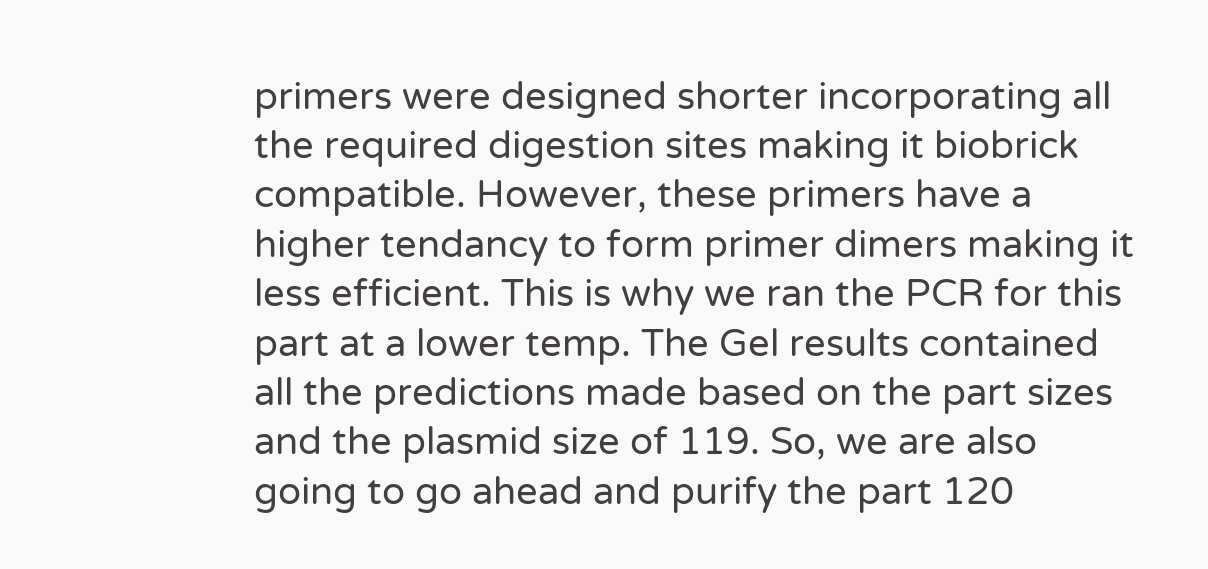primers were designed shorter incorporating all the required digestion sites making it biobrick compatible. However, these primers have a higher tendancy to form primer dimers making it less efficient. This is why we ran the PCR for this part at a lower temp. The Gel results contained all the predictions made based on the part sizes and the plasmid size of 119. So, we are also going to go ahead and purify the part 120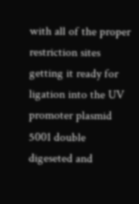with all of the proper restriction sites getting it ready for ligation into the UV promoter plasmid 5001 double digeseted and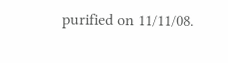purified on 11/11/08.